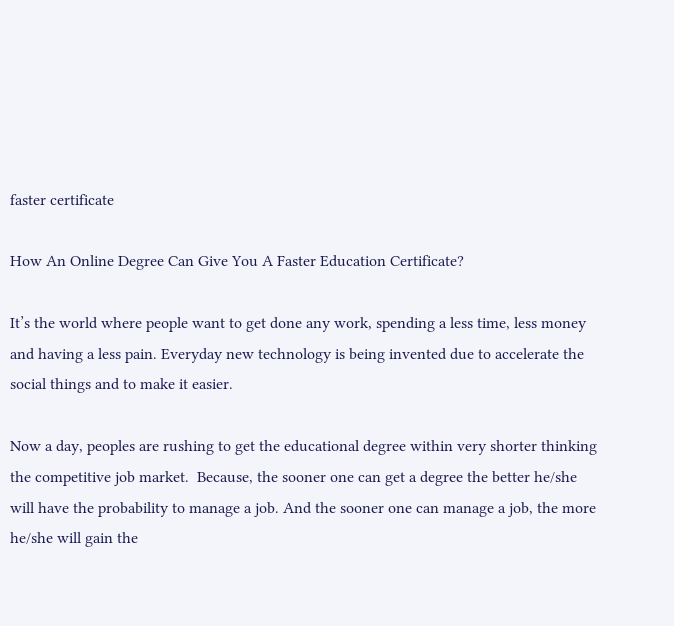faster certificate

How An Online Degree Can Give You A Faster Education Certificate?

It’s the world where people want to get done any work, spending a less time, less money and having a less pain. Everyday new technology is being invented due to accelerate the social things and to make it easier.

Now a day, peoples are rushing to get the educational degree within very shorter thinking the competitive job market.  Because, the sooner one can get a degree the better he/she will have the probability to manage a job. And the sooner one can manage a job, the more he/she will gain the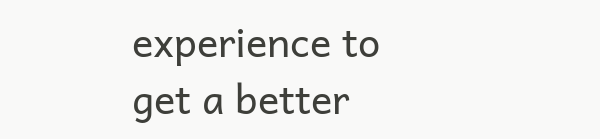experience to get a better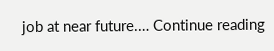job at near future.… Continue reading